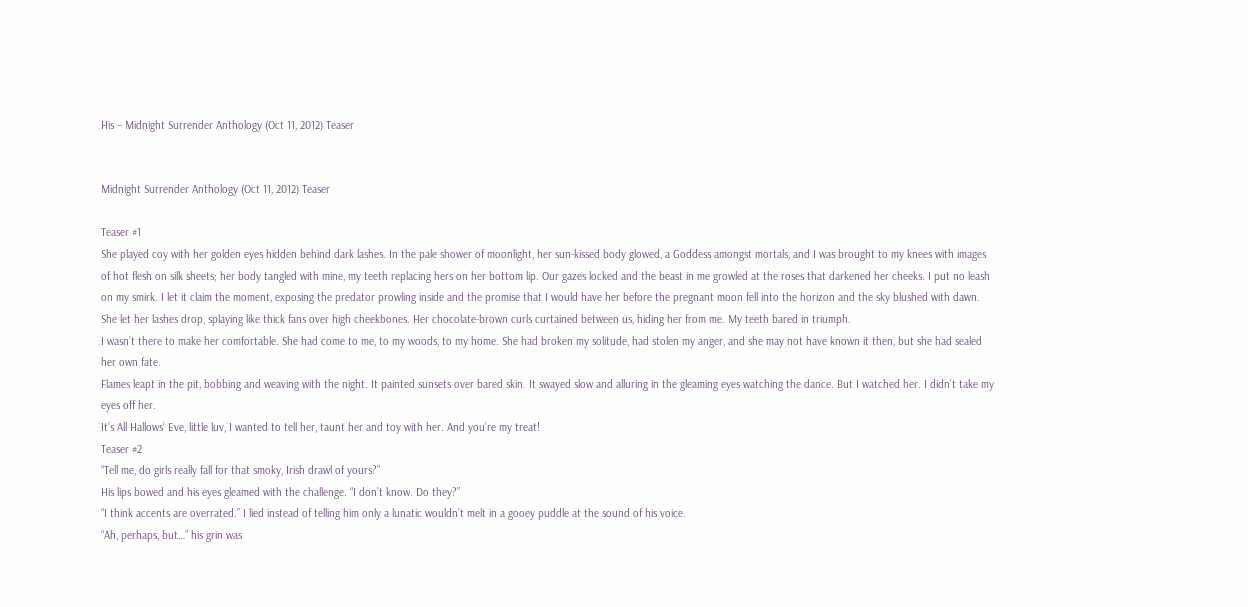His – Midnight Surrender Anthology (Oct 11, 2012) Teaser


Midnight Surrender Anthology (Oct 11, 2012) Teaser

Teaser #1
She played coy with her golden eyes hidden behind dark lashes. In the pale shower of moonlight, her sun-kissed body glowed, a Goddess amongst mortals, and I was brought to my knees with images of hot flesh on silk sheets; her body tangled with mine, my teeth replacing hers on her bottom lip. Our gazes locked and the beast in me growled at the roses that darkened her cheeks. I put no leash on my smirk. I let it claim the moment, exposing the predator prowling inside and the promise that I would have her before the pregnant moon fell into the horizon and the sky blushed with dawn. She let her lashes drop, splaying like thick fans over high cheekbones. Her chocolate-brown curls curtained between us, hiding her from me. My teeth bared in triumph.
I wasn’t there to make her comfortable. She had come to me, to my woods, to my home. She had broken my solitude, had stolen my anger, and she may not have known it then, but she had sealed her own fate.
Flames leapt in the pit, bobbing and weaving with the night. It painted sunsets over bared skin. It swayed slow and alluring in the gleaming eyes watching the dance. But I watched her. I didn’t take my eyes off her.
It’s All Hallows’ Eve, little luv, I wanted to tell her, taunt her and toy with her. And you’re my treat!
Teaser #2
“Tell me, do girls really fall for that smoky, Irish drawl of yours?”
His lips bowed and his eyes gleamed with the challenge. “I don’t know. Do they?”
“I think accents are overrated.” I lied instead of telling him only a lunatic wouldn’t melt in a gooey puddle at the sound of his voice.
“Ah, perhaps, but…” his grin was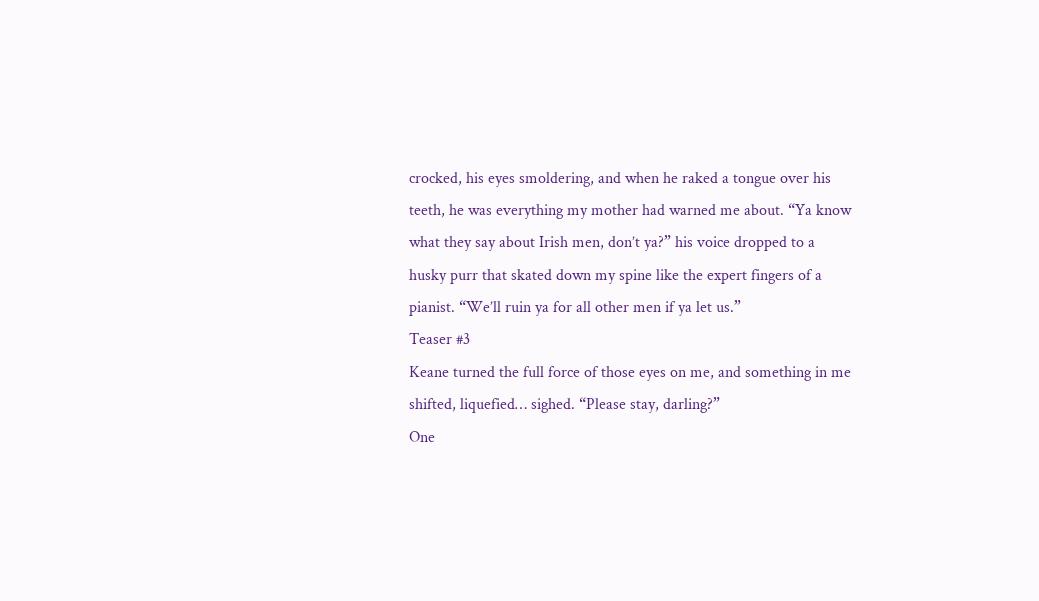crocked, his eyes smoldering, and when he raked a tongue over his teeth, he was everything my mother had warned me about. “Ya know what they say about Irish men, don’t ya?” his voice dropped to a husky purr that skated down my spine like the expert fingers of a pianist. “We’ll ruin ya for all other men if ya let us.”
Teaser #3
Keane turned the full force of those eyes on me, and something in me shifted, liquefied… sighed. “Please stay, darling?”
One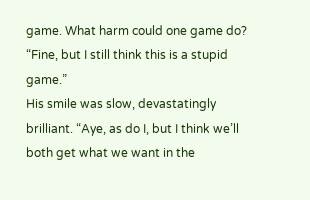game. What harm could one game do?
“Fine, but I still think this is a stupid game.”
His smile was slow, devastatingly brilliant. “Aye, as do I, but I think we’ll both get what we want in the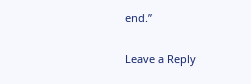end.”

Leave a Reply